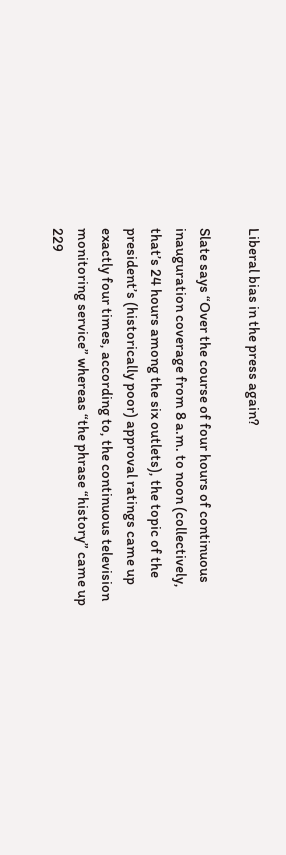Liberal bias in the press again?

Slate says “Over the course of four hours of continuous inauguration coverage from 8 a.m. to noon (collectively, that’s 24 hours among the six outlets), the topic of the president’s (historically poor) approval ratings came up exactly four times, according to, the continuous television monitoring service” whereas “the phrase “history” came up 229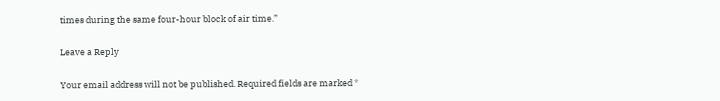times during the same four-hour block of air time.”

Leave a Reply

Your email address will not be published. Required fields are marked *